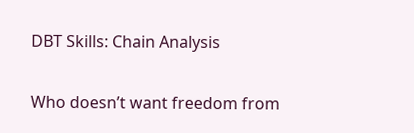DBT Skills: Chain Analysis

Who doesn’t want freedom from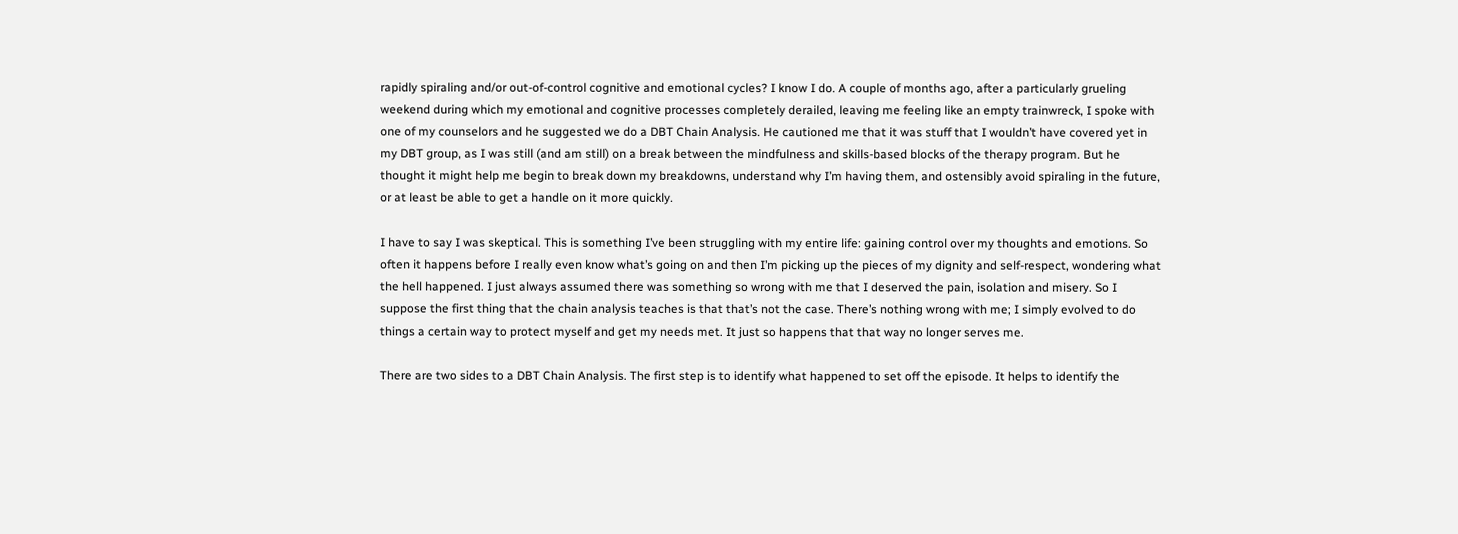rapidly spiraling and/or out-of-control cognitive and emotional cycles? I know I do. A couple of months ago, after a particularly grueling weekend during which my emotional and cognitive processes completely derailed, leaving me feeling like an empty trainwreck, I spoke with one of my counselors and he suggested we do a DBT Chain Analysis. He cautioned me that it was stuff that I wouldn’t have covered yet in my DBT group, as I was still (and am still) on a break between the mindfulness and skills-based blocks of the therapy program. But he thought it might help me begin to break down my breakdowns, understand why I’m having them, and ostensibly avoid spiraling in the future, or at least be able to get a handle on it more quickly.

I have to say I was skeptical. This is something I’ve been struggling with my entire life: gaining control over my thoughts and emotions. So often it happens before I really even know what’s going on and then I’m picking up the pieces of my dignity and self-respect, wondering what the hell happened. I just always assumed there was something so wrong with me that I deserved the pain, isolation and misery. So I suppose the first thing that the chain analysis teaches is that that’s not the case. There’s nothing wrong with me; I simply evolved to do things a certain way to protect myself and get my needs met. It just so happens that that way no longer serves me.

There are two sides to a DBT Chain Analysis. The first step is to identify what happened to set off the episode. It helps to identify the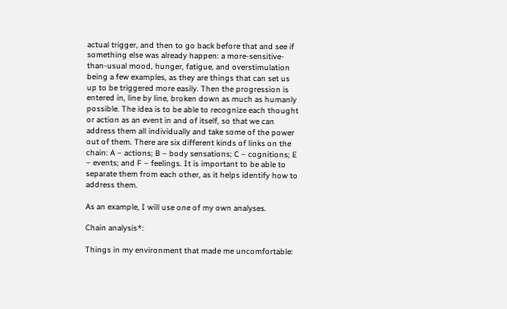actual trigger, and then to go back before that and see if something else was already happen: a more-sensitive-than-usual mood, hunger, fatigue, and overstimulation being a few examples, as they are things that can set us up to be triggered more easily. Then the progression is entered in, line by line, broken down as much as humanly possible. The idea is to be able to recognize each thought or action as an event in and of itself, so that we can address them all individually and take some of the power out of them. There are six different kinds of links on the chain: A – actions; B – body sensations; C – cognitions; E – events; and F – feelings. It is important to be able to separate them from each other, as it helps identify how to address them.

As an example, I will use one of my own analyses.

Chain analysis*:

Things in my environment that made me uncomfortable: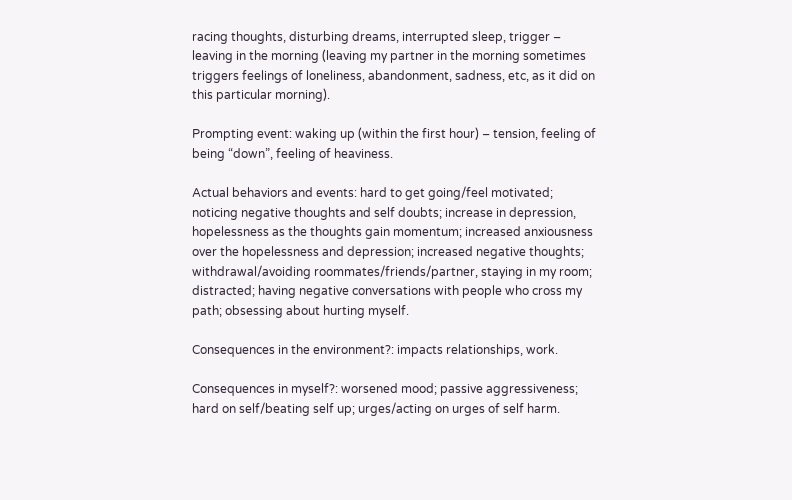racing thoughts, disturbing dreams, interrupted sleep, trigger – leaving in the morning (leaving my partner in the morning sometimes triggers feelings of loneliness, abandonment, sadness, etc, as it did on this particular morning).

Prompting event: waking up (within the first hour) – tension, feeling of being “down”, feeling of heaviness.

Actual behaviors and events: hard to get going/feel motivated; noticing negative thoughts and self doubts; increase in depression, hopelessness as the thoughts gain momentum; increased anxiousness over the hopelessness and depression; increased negative thoughts; withdrawal/avoiding roommates/friends/partner, staying in my room; distracted; having negative conversations with people who cross my path; obsessing about hurting myself.

Consequences in the environment?: impacts relationships, work.

Consequences in myself?: worsened mood; passive aggressiveness; hard on self/beating self up; urges/acting on urges of self harm.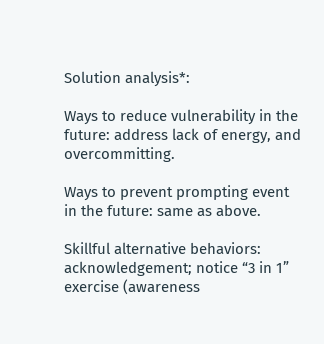Solution analysis*:

Ways to reduce vulnerability in the future: address lack of energy, and overcommitting.

Ways to prevent prompting event in the future: same as above.

Skillful alternative behaviors: acknowledgement; notice “3 in 1” exercise (awareness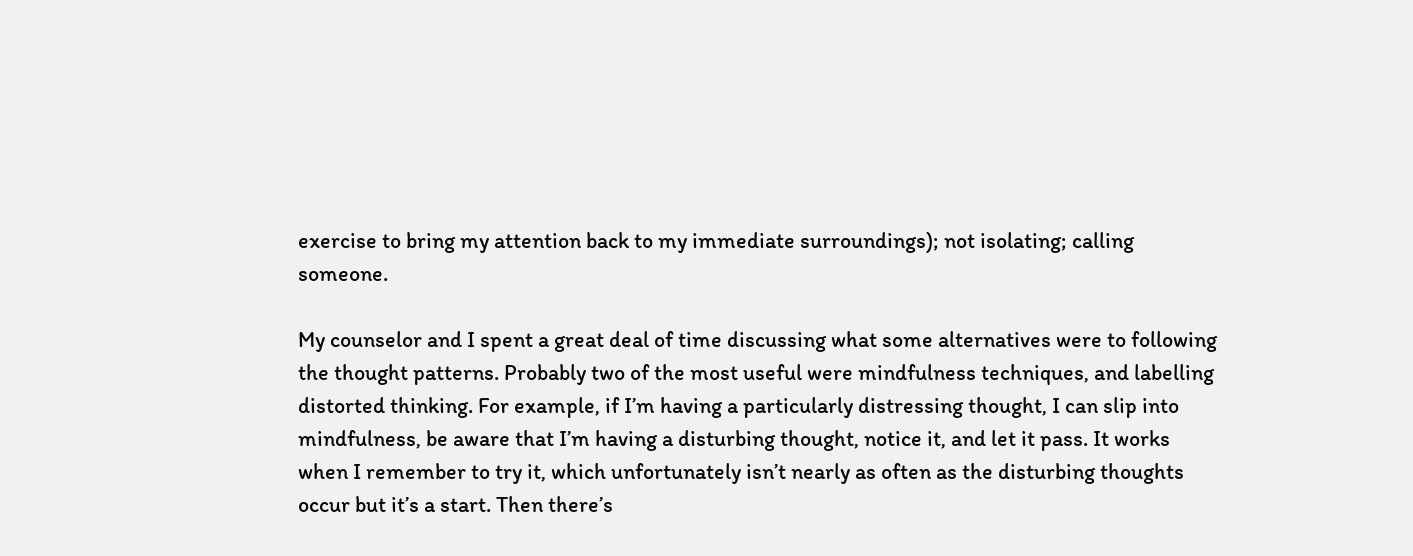exercise to bring my attention back to my immediate surroundings); not isolating; calling someone.

My counselor and I spent a great deal of time discussing what some alternatives were to following the thought patterns. Probably two of the most useful were mindfulness techniques, and labelling distorted thinking. For example, if I’m having a particularly distressing thought, I can slip into mindfulness, be aware that I’m having a disturbing thought, notice it, and let it pass. It works when I remember to try it, which unfortunately isn’t nearly as often as the disturbing thoughts occur but it’s a start. Then there’s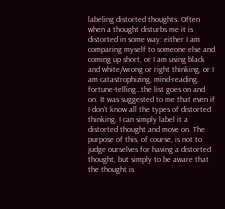labeling distorted thoughts. Often when a thought disturbs me it is distorted in some way: either I am comparing myself to someone else and coming up short, or I am using black and white/wrong or right thinking, or I am catastrophizing, mind-reading, fortune-telling…the list goes on and on. It was suggested to me that even if I don’t know all the types of distorted thinking, I can simply label it a distorted thought and move on. The purpose of this, of course, is not to judge ourselves for having a distorted thought, but simply to be aware that the thought is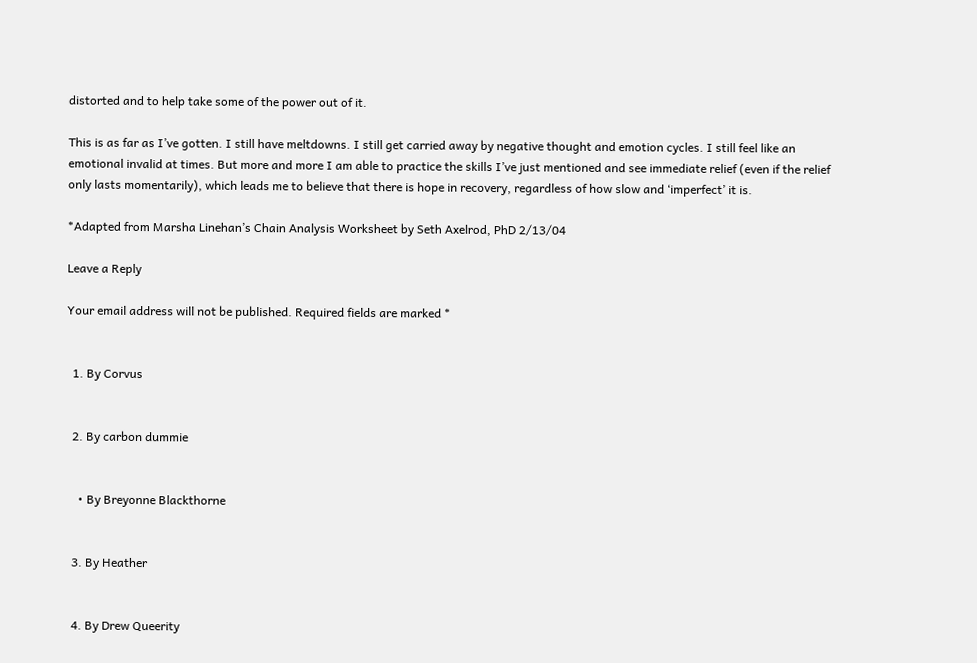distorted and to help take some of the power out of it.

This is as far as I’ve gotten. I still have meltdowns. I still get carried away by negative thought and emotion cycles. I still feel like an emotional invalid at times. But more and more I am able to practice the skills I’ve just mentioned and see immediate relief (even if the relief only lasts momentarily), which leads me to believe that there is hope in recovery, regardless of how slow and ‘imperfect’ it is.

*Adapted from Marsha Linehan’s Chain Analysis Worksheet by Seth Axelrod, PhD 2/13/04

Leave a Reply

Your email address will not be published. Required fields are marked *


  1. By Corvus


  2. By carbon dummie


    • By Breyonne Blackthorne


  3. By Heather


  4. By Drew Queerity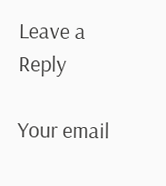Leave a Reply

Your email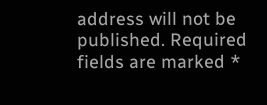address will not be published. Required fields are marked *